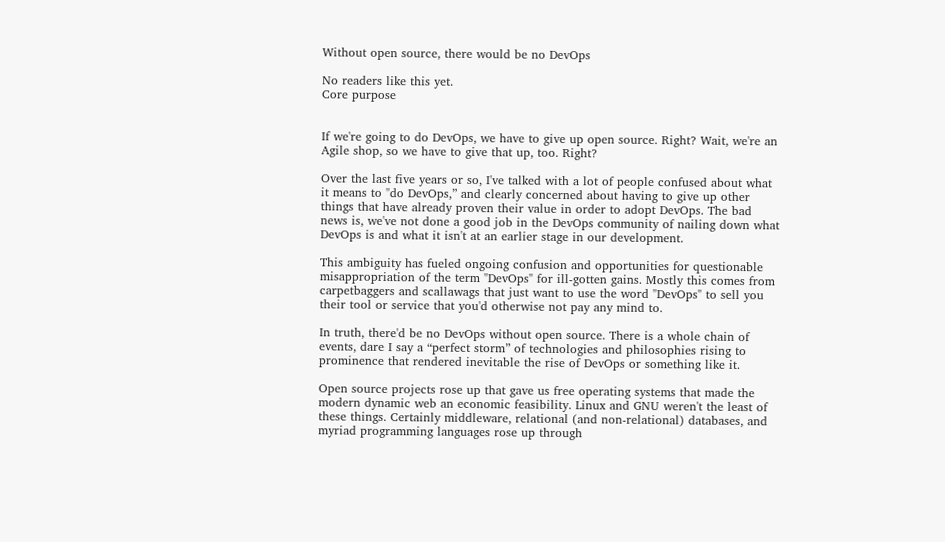Without open source, there would be no DevOps

No readers like this yet.
Core purpose


If we're going to do DevOps, we have to give up open source. Right? Wait, we're an Agile shop, so we have to give that up, too. Right?

Over the last five years or so, I've talked with a lot of people confused about what it means to "do DevOps,” and clearly concerned about having to give up other things that have already proven their value in order to adopt DevOps. The bad news is, we've not done a good job in the DevOps community of nailing down what DevOps is and what it isn't at an earlier stage in our development.

This ambiguity has fueled ongoing confusion and opportunities for questionable misappropriation of the term "DevOps" for ill-gotten gains. Mostly this comes from carpetbaggers and scallawags that just want to use the word "DevOps" to sell you their tool or service that you'd otherwise not pay any mind to.

In truth, there'd be no DevOps without open source. There is a whole chain of events, dare I say a “perfect storm” of technologies and philosophies rising to prominence that rendered inevitable the rise of DevOps or something like it.

Open source projects rose up that gave us free operating systems that made the modern dynamic web an economic feasibility. Linux and GNU weren't the least of these things. Certainly middleware, relational (and non-relational) databases, and myriad programming languages rose up through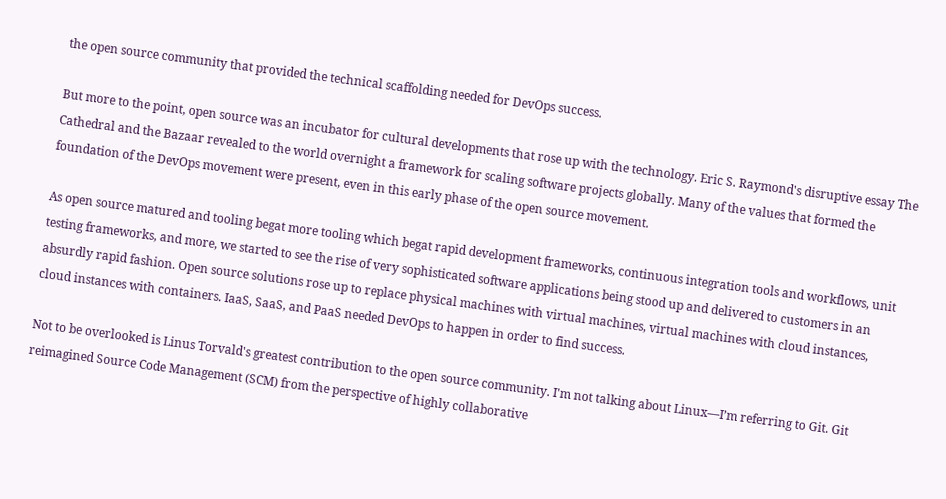the open source community that provided the technical scaffolding needed for DevOps success.

But more to the point, open source was an incubator for cultural developments that rose up with the technology. Eric S. Raymond's disruptive essay The Cathedral and the Bazaar revealed to the world overnight a framework for scaling software projects globally. Many of the values that formed the foundation of the DevOps movement were present, even in this early phase of the open source movement.

As open source matured and tooling begat more tooling which begat rapid development frameworks, continuous integration tools and workflows, unit testing frameworks, and more, we started to see the rise of very sophisticated software applications being stood up and delivered to customers in an absurdly rapid fashion. Open source solutions rose up to replace physical machines with virtual machines, virtual machines with cloud instances, cloud instances with containers. IaaS, SaaS, and PaaS needed DevOps to happen in order to find success.

Not to be overlooked is Linus Torvald's greatest contribution to the open source community. I'm not talking about Linux—I’m referring to Git. Git reimagined Source Code Management (SCM) from the perspective of highly collaborative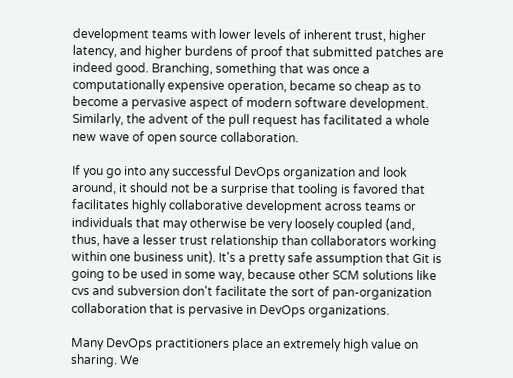development teams with lower levels of inherent trust, higher latency, and higher burdens of proof that submitted patches are indeed good. Branching, something that was once a computationally expensive operation, became so cheap as to become a pervasive aspect of modern software development. Similarly, the advent of the pull request has facilitated a whole new wave of open source collaboration.

If you go into any successful DevOps organization and look around, it should not be a surprise that tooling is favored that facilitates highly collaborative development across teams or individuals that may otherwise be very loosely coupled (and, thus, have a lesser trust relationship than collaborators working within one business unit). It's a pretty safe assumption that Git is going to be used in some way, because other SCM solutions like cvs and subversion don't facilitate the sort of pan-organization collaboration that is pervasive in DevOps organizations.

Many DevOps practitioners place an extremely high value on sharing. We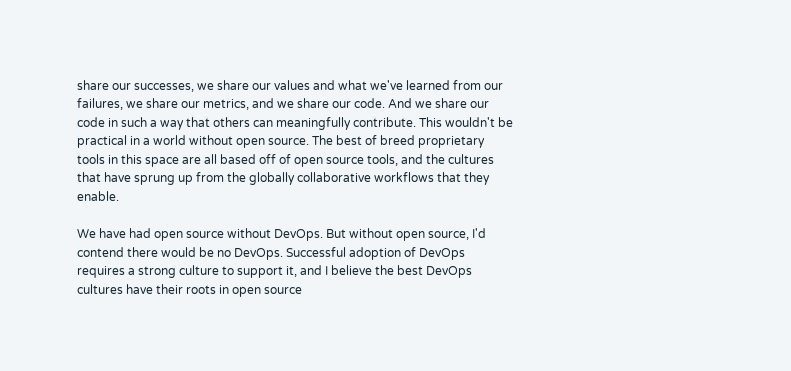share our successes, we share our values and what we've learned from our failures, we share our metrics, and we share our code. And we share our code in such a way that others can meaningfully contribute. This wouldn't be practical in a world without open source. The best of breed proprietary tools in this space are all based off of open source tools, and the cultures that have sprung up from the globally collaborative workflows that they enable.

We have had open source without DevOps. But without open source, I'd contend there would be no DevOps. Successful adoption of DevOps requires a strong culture to support it, and I believe the best DevOps cultures have their roots in open source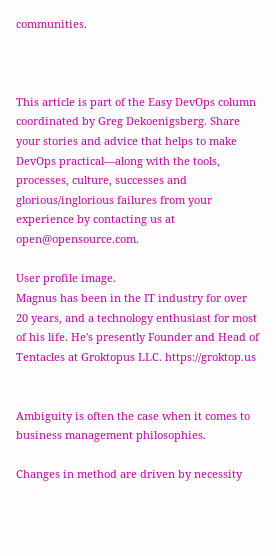communities.



This article is part of the Easy DevOps column coordinated by Greg Dekoenigsberg. Share your stories and advice that helps to make DevOps practical—along with the tools, processes, culture, successes and glorious/inglorious failures from your experience by contacting us at open@opensource.com.

User profile image.
Magnus has been in the IT industry for over 20 years, and a technology enthusiast for most of his life. He's presently Founder and Head of Tentacles at Groktopus LLC. https://groktop.us


Ambiguity is often the case when it comes to business management philosophies.

Changes in method are driven by necessity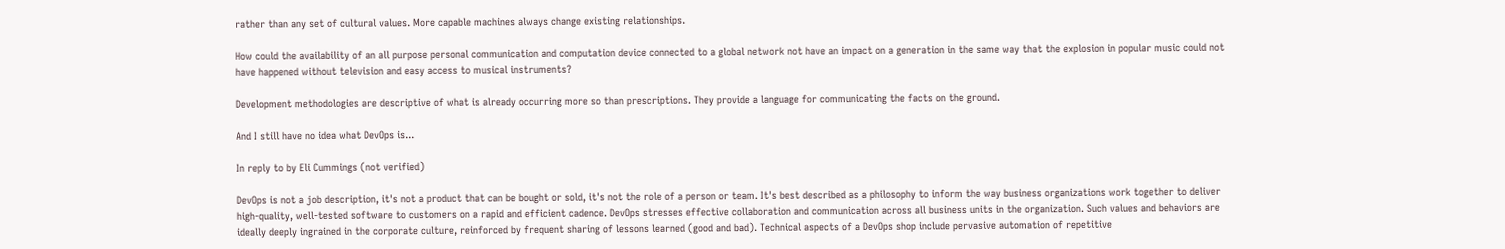rather than any set of cultural values. More capable machines always change existing relationships.

How could the availability of an all purpose personal communication and computation device connected to a global network not have an impact on a generation in the same way that the explosion in popular music could not have happened without television and easy access to musical instruments?

Development methodologies are descriptive of what is already occurring more so than prescriptions. They provide a language for communicating the facts on the ground.

And I still have no idea what DevOps is...

In reply to by Eli Cummings (not verified)

DevOps is not a job description, it's not a product that can be bought or sold, it's not the role of a person or team. It's best described as a philosophy to inform the way business organizations work together to deliver high-quality, well-tested software to customers on a rapid and efficient cadence. DevOps stresses effective collaboration and communication across all business units in the organization. Such values and behaviors are ideally deeply ingrained in the corporate culture, reinforced by frequent sharing of lessons learned (good and bad). Technical aspects of a DevOps shop include pervasive automation of repetitive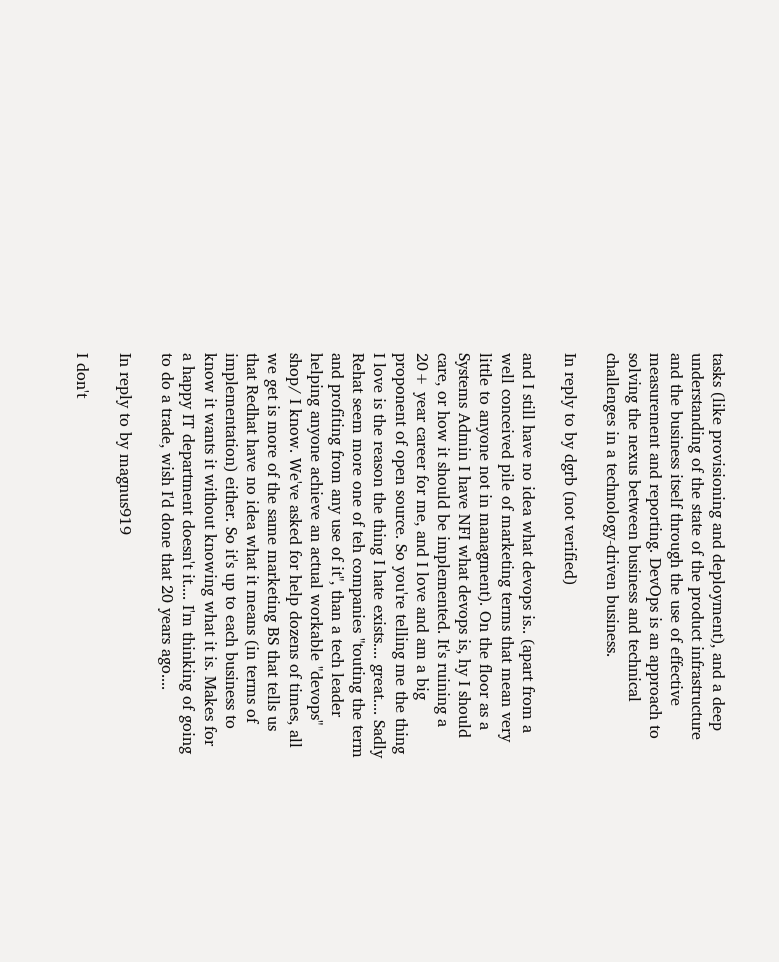tasks (like provisioning and deployment), and a deep understanding of the state of the product infrastructure and the business itself through the use of effective measurement and reporting. DevOps is an approach to solving the nexus between business and technical challenges in a technology-driven business.

In reply to by dgrb (not verified)

and I still have no idea what devops is.. (apart from a well conceived pile of marketing terms that mean very little to anyone not in managment). On the floor as a Systems Admin I have NFI what devops is, hy I should care, or how it should be implemented. It's ruining a 20+ year career for me, and I love and am a big proponent of open source. So you're telling me the thing I love is the reason the thing I hate exists.... great.... Sadly Rehat seem more one of teh companies "touting the term and profiting from any use of it", than a tech leader helping anyone achieve an actual workable "devops" shop/ I know. We've asked for help dozens of times, all we get is more of the same marketing BS that tells us that Redhat have no idea what it means (in terms of implementation) either. So it's up to each business to know it wants it without knowing what it is. Makes for a happy IT department doesn't it.... I'm thinking of going to do a trade, wish I'd done that 20 years ago....

In reply to by magnus919

I don't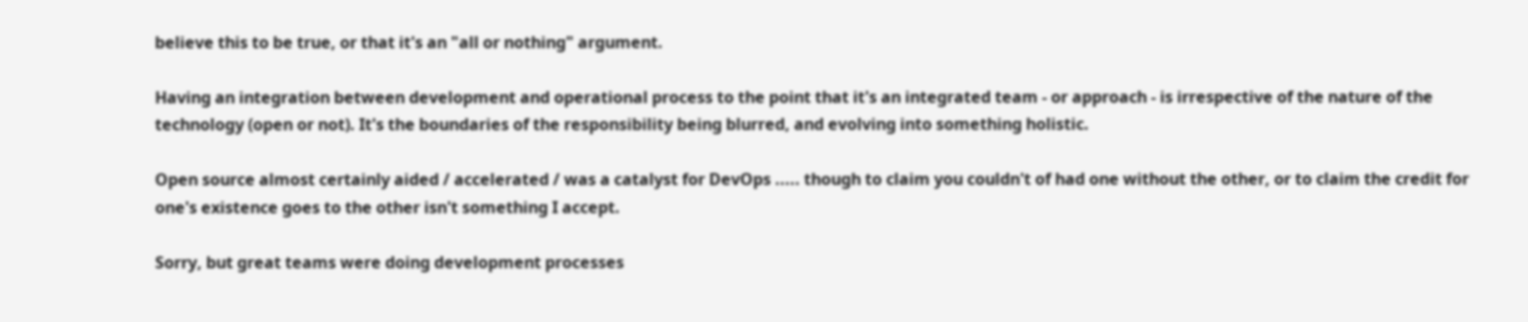believe this to be true, or that it's an "all or nothing" argument.

Having an integration between development and operational process to the point that it's an integrated team - or approach - is irrespective of the nature of the technology (open or not). It's the boundaries of the responsibility being blurred, and evolving into something holistic.

Open source almost certainly aided / accelerated / was a catalyst for DevOps ..... though to claim you couldn't of had one without the other, or to claim the credit for one's existence goes to the other isn't something I accept.

Sorry, but great teams were doing development processes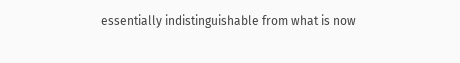essentially indistinguishable from what is now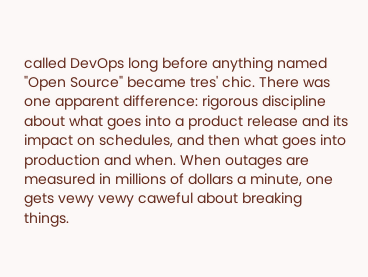called DevOps long before anything named "Open Source" became tres' chic. There was one apparent difference: rigorous discipline about what goes into a product release and its impact on schedules, and then what goes into production and when. When outages are measured in millions of dollars a minute, one gets vewy vewy caweful about breaking things.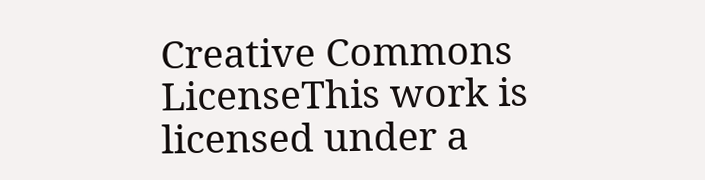Creative Commons LicenseThis work is licensed under a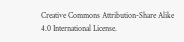Creative Commons Attribution-Share Alike 4.0 International License.